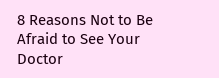8 Reasons Not to Be Afraid to See Your Doctor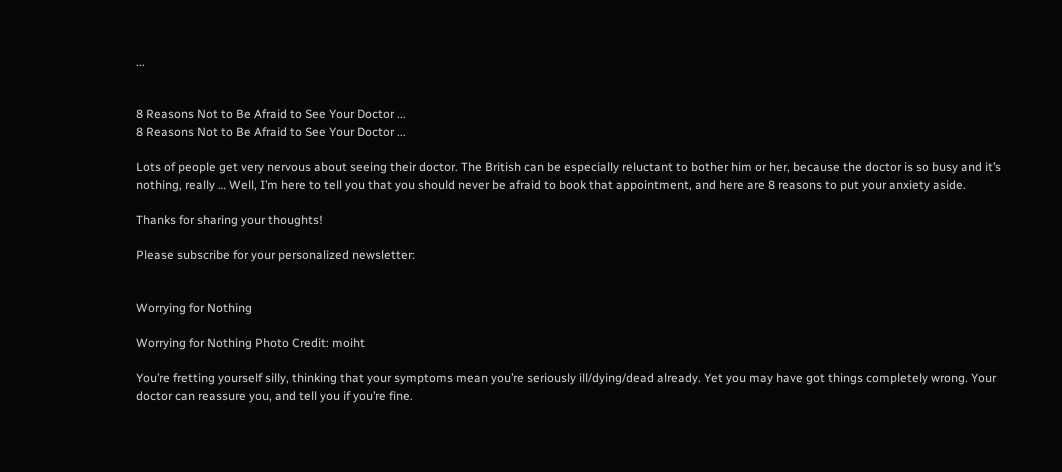...


8 Reasons Not to Be Afraid to See Your Doctor ...
8 Reasons Not to Be Afraid to See Your Doctor ...

Lots of people get very nervous about seeing their doctor. The British can be especially reluctant to bother him or her, because the doctor is so busy and it’s nothing, really … Well, I’m here to tell you that you should never be afraid to book that appointment, and here are 8 reasons to put your anxiety aside.

Thanks for sharing your thoughts!

Please subscribe for your personalized newsletter:


Worrying for Nothing

Worrying for Nothing Photo Credit: moiht

You’re fretting yourself silly, thinking that your symptoms mean you’re seriously ill/dying/dead already. Yet you may have got things completely wrong. Your doctor can reassure you, and tell you if you’re fine.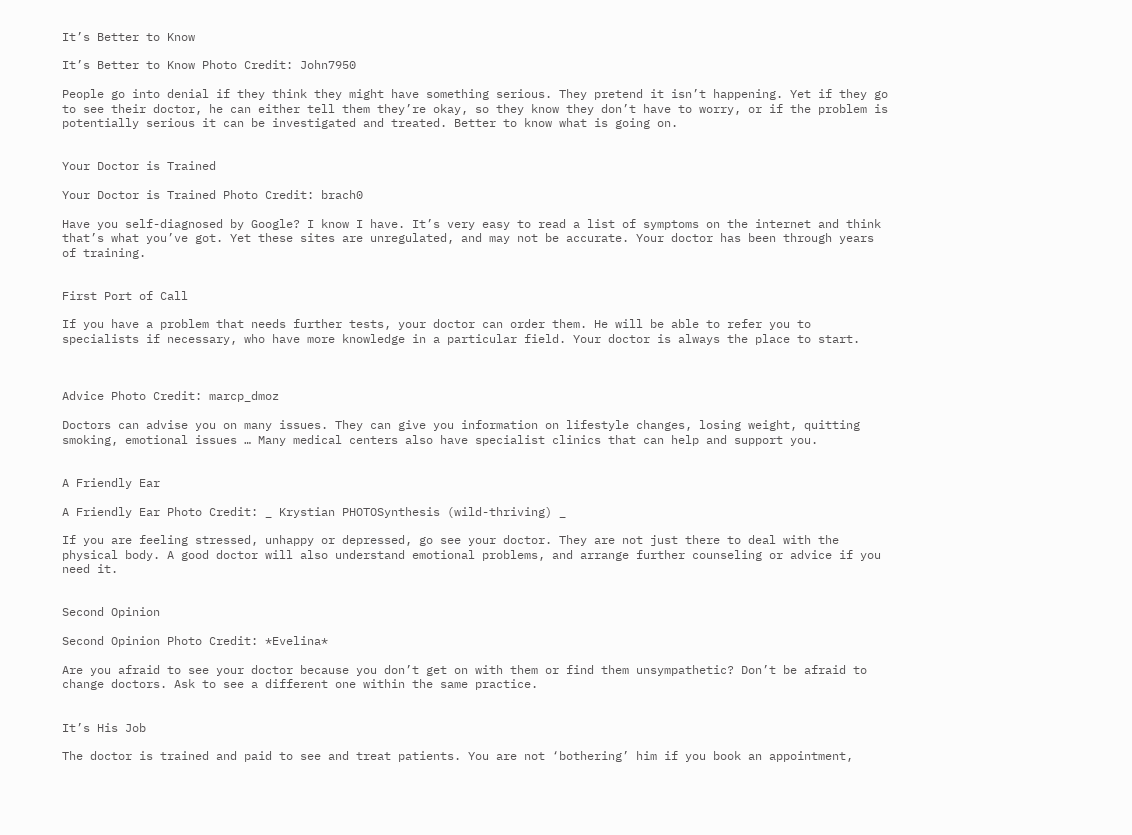It’s Better to Know

It’s Better to Know Photo Credit: John7950

People go into denial if they think they might have something serious. They pretend it isn’t happening. Yet if they go to see their doctor, he can either tell them they’re okay, so they know they don’t have to worry, or if the problem is potentially serious it can be investigated and treated. Better to know what is going on.


Your Doctor is Trained

Your Doctor is Trained Photo Credit: brach0

Have you self-diagnosed by Google? I know I have. It’s very easy to read a list of symptoms on the internet and think that’s what you’ve got. Yet these sites are unregulated, and may not be accurate. Your doctor has been through years of training.


First Port of Call

If you have a problem that needs further tests, your doctor can order them. He will be able to refer you to specialists if necessary, who have more knowledge in a particular field. Your doctor is always the place to start.



Advice Photo Credit: marcp_dmoz

Doctors can advise you on many issues. They can give you information on lifestyle changes, losing weight, quitting smoking, emotional issues … Many medical centers also have specialist clinics that can help and support you.


A Friendly Ear

A Friendly Ear Photo Credit: _ Krystian PHOTOSynthesis (wild-thriving) _

If you are feeling stressed, unhappy or depressed, go see your doctor. They are not just there to deal with the physical body. A good doctor will also understand emotional problems, and arrange further counseling or advice if you need it.


Second Opinion

Second Opinion Photo Credit: *Evelina*

Are you afraid to see your doctor because you don’t get on with them or find them unsympathetic? Don’t be afraid to change doctors. Ask to see a different one within the same practice.


It’s His Job

The doctor is trained and paid to see and treat patients. You are not ‘bothering’ him if you book an appointment,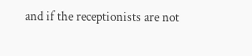and if the receptionists are not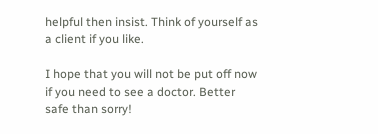helpful then insist. Think of yourself as a client if you like.

I hope that you will not be put off now if you need to see a doctor. Better safe than sorry!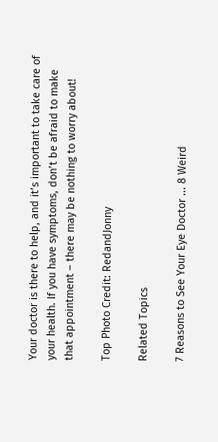Your doctor is there to help, and it’s important to take care of your health. If you have symptoms, don’t be afraid to make that appointment – there may be nothing to worry about!

Top Photo Credit: RedandJonny

Related Topics

7 Reasons to See Your Eye Doctor ... 8 Weird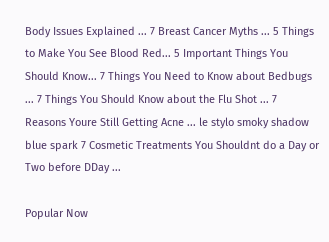Body Issues Explained ... 7 Breast Cancer Myths ... 5 Things to Make You See Blood Red... 5 Important Things You Should Know... 7 Things You Need to Know about Bedbugs ... 7 Things You Should Know about the Flu Shot ... 7 Reasons Youre Still Getting Acne ... le stylo smoky shadow blue spark 7 Cosmetic Treatments You Shouldnt do a Day or Two before DDay ...

Popular Now